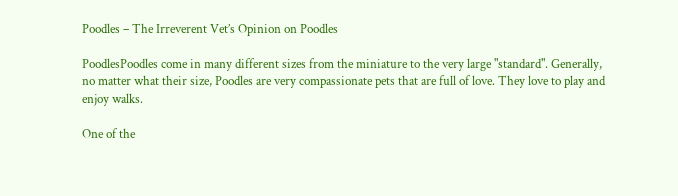Poodles – The Irreverent Vet’s Opinion on Poodles

PoodlesPoodles come in many different sizes from the miniature to the very large "standard". Generally, no matter what their size, Poodles are very compassionate pets that are full of love. They love to play and enjoy walks.

One of the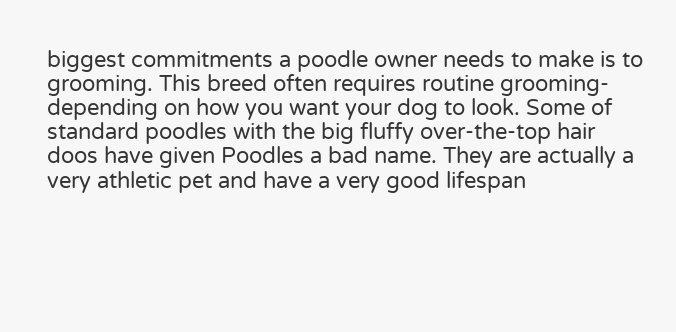biggest commitments a poodle owner needs to make is to grooming. This breed often requires routine grooming-depending on how you want your dog to look. Some of standard poodles with the big fluffy over-the-top hair doos have given Poodles a bad name. They are actually a very athletic pet and have a very good lifespan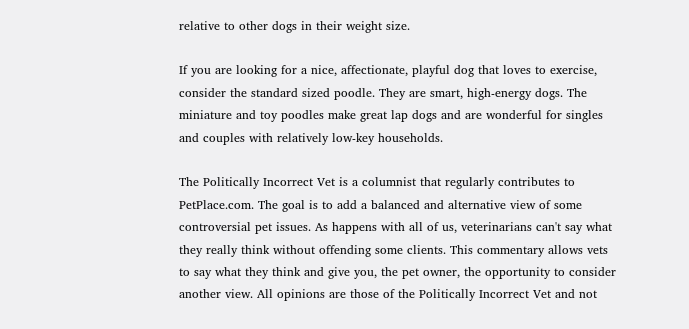relative to other dogs in their weight size.

If you are looking for a nice, affectionate, playful dog that loves to exercise, consider the standard sized poodle. They are smart, high-energy dogs. The miniature and toy poodles make great lap dogs and are wonderful for singles and couples with relatively low-key households.

The Politically Incorrect Vet is a columnist that regularly contributes to PetPlace.com. The goal is to add a balanced and alternative view of some controversial pet issues. As happens with all of us, veterinarians can't say what they really think without offending some clients. This commentary allows vets to say what they think and give you, the pet owner, the opportunity to consider another view. All opinions are those of the Politically Incorrect Vet and not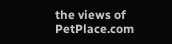the views of PetPlace.com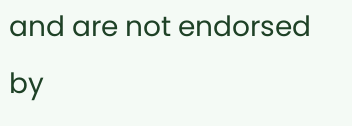and are not endorsed by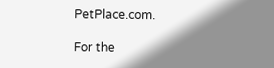PetPlace.com.

For the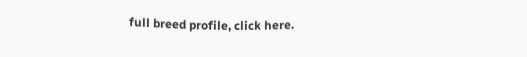full breed profile, click here.